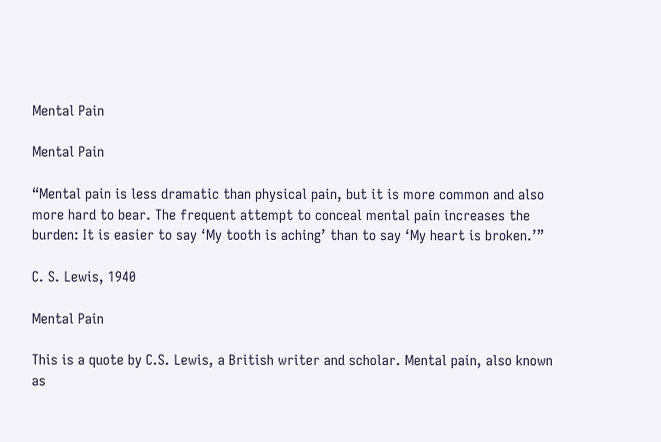Mental Pain

Mental Pain

“Mental pain is less dramatic than physical pain, but it is more common and also more hard to bear. The frequent attempt to conceal mental pain increases the burden: It is easier to say ‘My tooth is aching’ than to say ‘My heart is broken.’”

C. S. Lewis, 1940

Mental Pain

This is a quote by C.S. Lewis, a British writer and scholar. Mental pain, also known as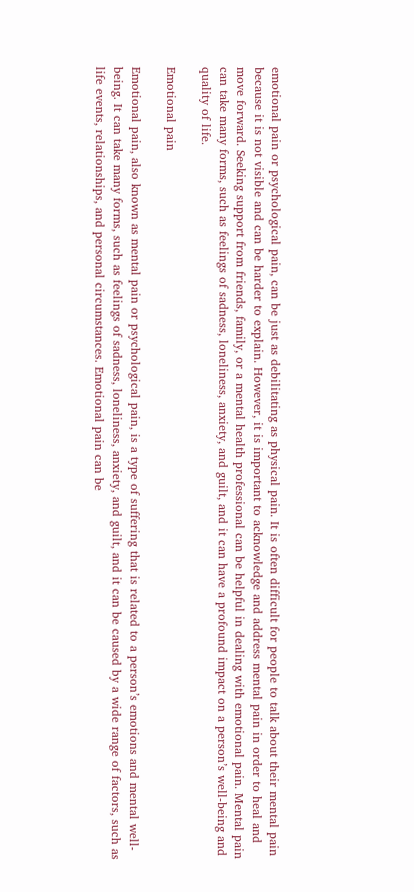emotional pain or psychological pain, can be just as debilitating as physical pain. It is often difficult for people to talk about their mental pain because it is not visible and can be harder to explain. However, it is important to acknowledge and address mental pain in order to heal and move forward. Seeking support from friends, family, or a mental health professional can be helpful in dealing with emotional pain. Mental pain can take many forms, such as feelings of sadness, loneliness, anxiety, and guilt, and it can have a profound impact on a person’s well-being and quality of life.

Emotional pain

Emotional pain, also known as mental pain or psychological pain, is a type of suffering that is related to a person’s emotions and mental well-being. It can take many forms, such as feelings of sadness, loneliness, anxiety, and guilt, and it can be caused by a wide range of factors, such as life events, relationships, and personal circumstances. Emotional pain can be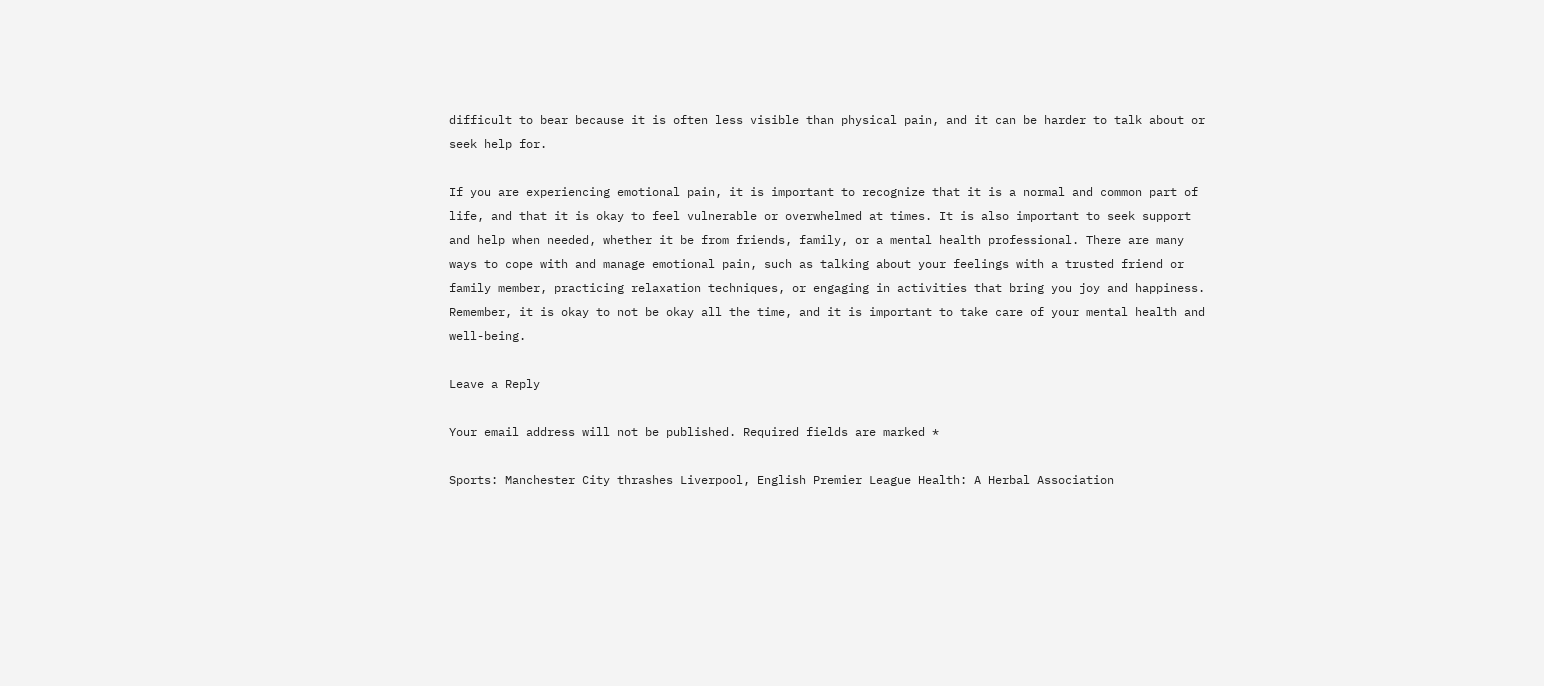difficult to bear because it is often less visible than physical pain, and it can be harder to talk about or seek help for.

If you are experiencing emotional pain, it is important to recognize that it is a normal and common part of life, and that it is okay to feel vulnerable or overwhelmed at times. It is also important to seek support and help when needed, whether it be from friends, family, or a mental health professional. There are many ways to cope with and manage emotional pain, such as talking about your feelings with a trusted friend or family member, practicing relaxation techniques, or engaging in activities that bring you joy and happiness. Remember, it is okay to not be okay all the time, and it is important to take care of your mental health and well-being.

Leave a Reply

Your email address will not be published. Required fields are marked *

Sports: Manchester City thrashes Liverpool, English Premier League Health: A Herbal Association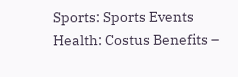Sports: Sports Events Health: Costus Benefits –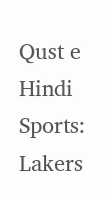Qust e Hindi Sports: Lakers